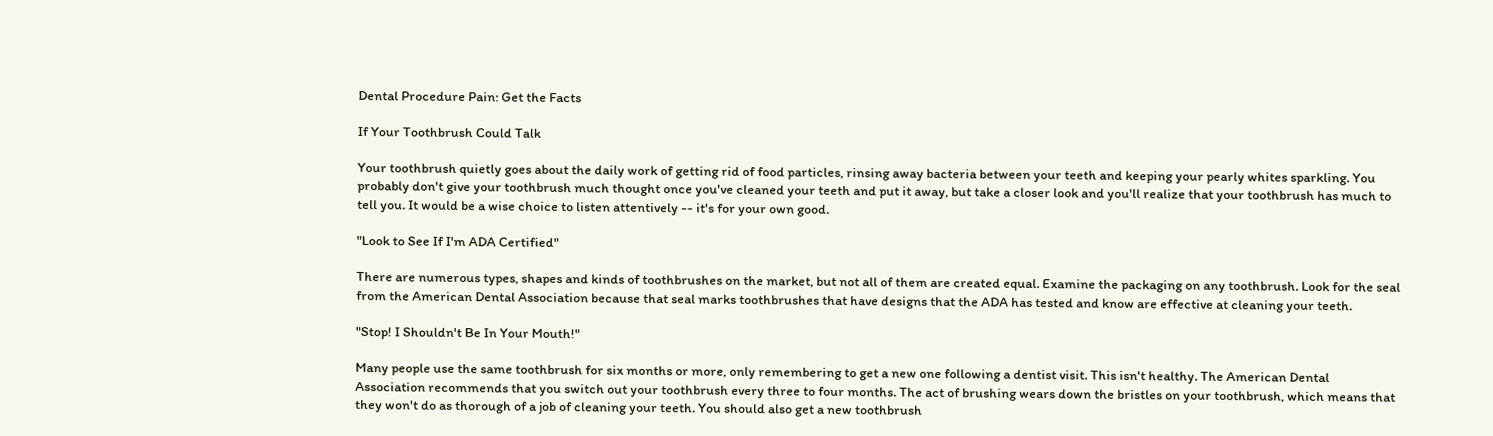Dental Procedure Pain: Get the Facts

If Your Toothbrush Could Talk

Your toothbrush quietly goes about the daily work of getting rid of food particles, rinsing away bacteria between your teeth and keeping your pearly whites sparkling. You probably don't give your toothbrush much thought once you've cleaned your teeth and put it away, but take a closer look and you'll realize that your toothbrush has much to tell you. It would be a wise choice to listen attentively -- it's for your own good.

"Look to See If I'm ADA Certified"

There are numerous types, shapes and kinds of toothbrushes on the market, but not all of them are created equal. Examine the packaging on any toothbrush. Look for the seal from the American Dental Association because that seal marks toothbrushes that have designs that the ADA has tested and know are effective at cleaning your teeth.

"Stop! I Shouldn't Be In Your Mouth!"

Many people use the same toothbrush for six months or more, only remembering to get a new one following a dentist visit. This isn't healthy. The American Dental Association recommends that you switch out your toothbrush every three to four months. The act of brushing wears down the bristles on your toothbrush, which means that they won't do as thorough of a job of cleaning your teeth. You should also get a new toothbrush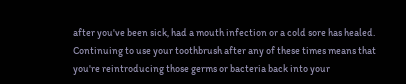after you've been sick, had a mouth infection or a cold sore has healed. Continuing to use your toothbrush after any of these times means that you're reintroducing those germs or bacteria back into your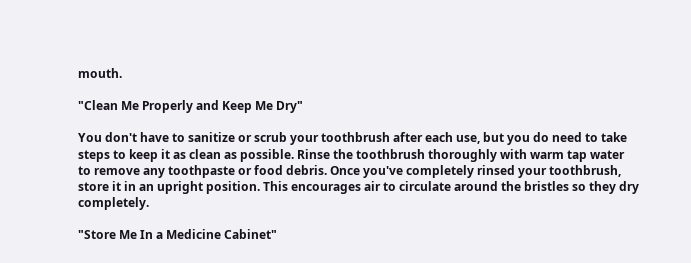mouth.

"Clean Me Properly and Keep Me Dry"

You don't have to sanitize or scrub your toothbrush after each use, but you do need to take steps to keep it as clean as possible. Rinse the toothbrush thoroughly with warm tap water to remove any toothpaste or food debris. Once you've completely rinsed your toothbrush, store it in an upright position. This encourages air to circulate around the bristles so they dry completely.

"Store Me In a Medicine Cabinet"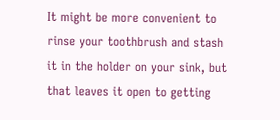It might be more convenient to rinse your toothbrush and stash it in the holder on your sink, but that leaves it open to getting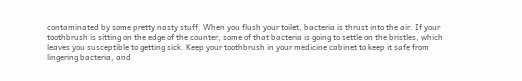contaminated by some pretty nasty stuff. When you flush your toilet, bacteria is thrust into the air. If your toothbrush is sitting on the edge of the counter, some of that bacteria is going to settle on the bristles, which leaves you susceptible to getting sick. Keep your toothbrush in your medicine cabinet to keep it safe from lingering bacteria, and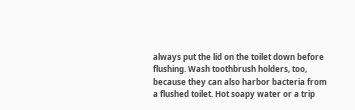always put the lid on the toilet down before flushing. Wash toothbrush holders, too, because they can also harbor bacteria from a flushed toilet. Hot soapy water or a trip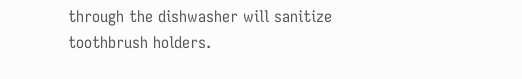through the dishwasher will sanitize toothbrush holders.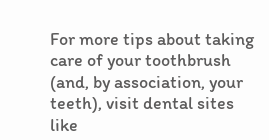For more tips about taking care of your toothbrush (and, by association, your teeth), visit dental sites like